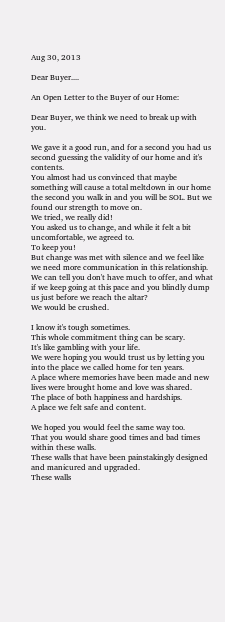Aug 30, 2013

Dear Buyer....

An Open Letter to the Buyer of our Home:

Dear Buyer, we think we need to break up with you.

We gave it a good run, and for a second you had us second guessing the validity of our home and it's contents.
You almost had us convinced that maybe something will cause a total meltdown in our home the second you walk in and you will be SOL. But we found our strength to move on.
We tried, we really did!
You asked us to change, and while it felt a bit uncomfortable, we agreed to.
To keep you!
But change was met with silence and we feel like we need more communication in this relationship.
We can tell you don't have much to offer, and what if we keep going at this pace and you blindly dump us just before we reach the altar?
We would be crushed.

I know it's tough sometimes.
This whole commitment thing can be scary.
It's like gambling with your life.
We were hoping you would trust us by letting you into the place we called home for ten years.
A place where memories have been made and new lives were brought home and love was shared.
The place of both happiness and hardships.
A place we felt safe and content.

We hoped you would feel the same way too.
That you would share good times and bad times within these walls.
These walls that have been painstakingly designed and manicured and upgraded.
These walls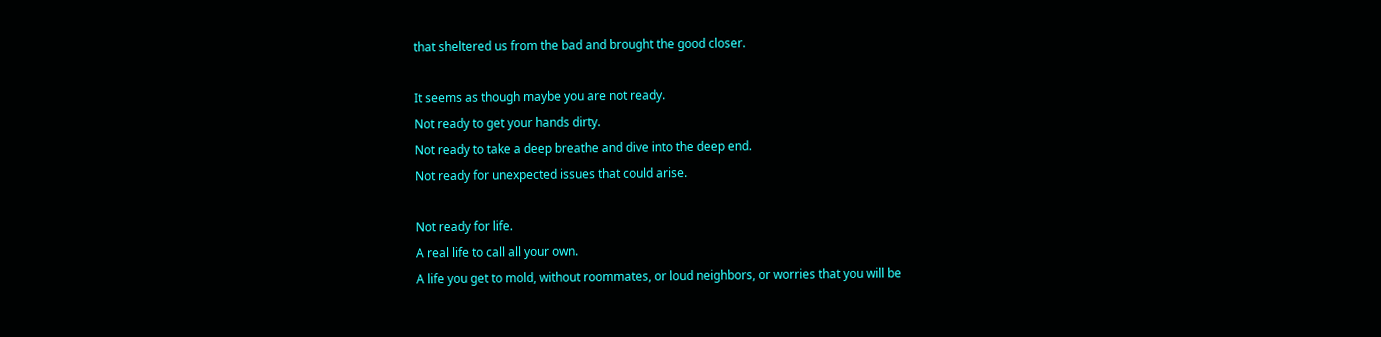that sheltered us from the bad and brought the good closer.

It seems as though maybe you are not ready.
Not ready to get your hands dirty.
Not ready to take a deep breathe and dive into the deep end.
Not ready for unexpected issues that could arise.

Not ready for life.
A real life to call all your own.
A life you get to mold, without roommates, or loud neighbors, or worries that you will be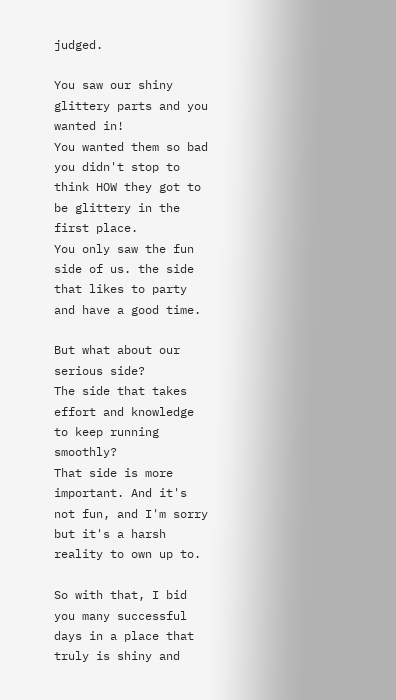judged.

You saw our shiny glittery parts and you wanted in!
You wanted them so bad you didn't stop to think HOW they got to be glittery in the first place.
You only saw the fun side of us. the side that likes to party and have a good time.

But what about our serious side?
The side that takes effort and knowledge to keep running smoothly?
That side is more important. And it's not fun, and I'm sorry but it's a harsh reality to own up to.

So with that, I bid you many successful days in a place that truly is shiny and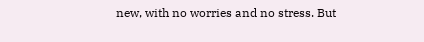new, with no worries and no stress. But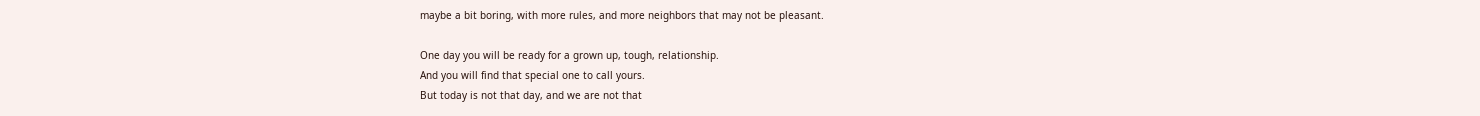maybe a bit boring, with more rules, and more neighbors that may not be pleasant.

One day you will be ready for a grown up, tough, relationship.
And you will find that special one to call yours.
But today is not that day, and we are not that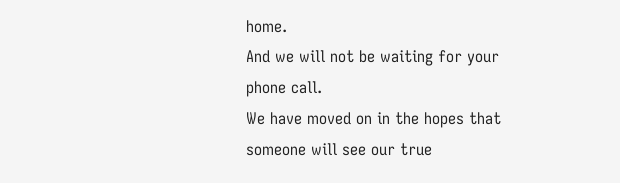home.
And we will not be waiting for your phone call.
We have moved on in the hopes that someone will see our true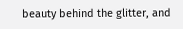beauty behind the glitter, and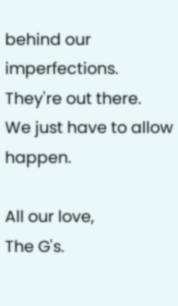behind our imperfections.
They're out there.
We just have to allow happen.

All our love,
The G's.